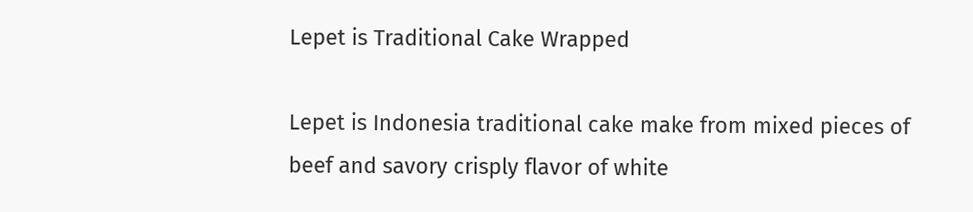Lepet is Traditional Cake Wrapped

Lepet is Indonesia traditional cake make from mixed pieces of beef and savory crisply flavor of white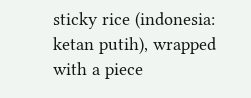sticky rice (indonesia: ketan putih), wrapped with a piece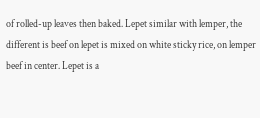of rolled-up leaves then baked. Lepet similar with lemper, the different is beef on lepet is mixed on white sticky rice, on lemper beef in center. Lepet is a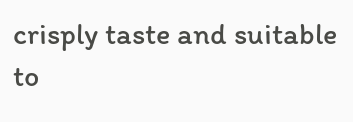crisply taste and suitable to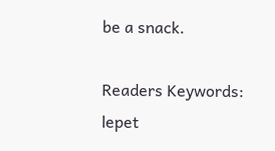be a snack.

Readers Keywords: lepet